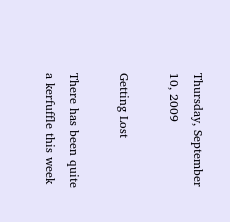Thursday, September 10, 2009

Getting Lost

There has been quite a kerfuffle this week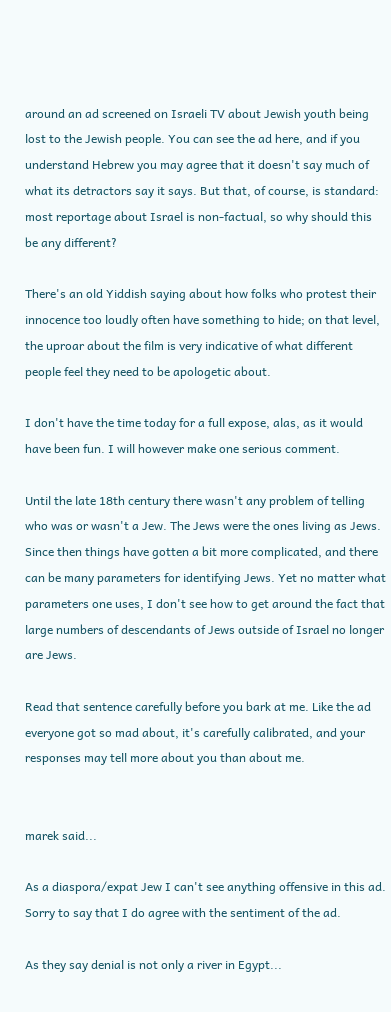around an ad screened on Israeli TV about Jewish youth being lost to the Jewish people. You can see the ad here, and if you understand Hebrew you may agree that it doesn't say much of what its detractors say it says. But that, of course, is standard: most reportage about Israel is non-factual, so why should this be any different?

There's an old Yiddish saying about how folks who protest their innocence too loudly often have something to hide; on that level, the uproar about the film is very indicative of what different people feel they need to be apologetic about.

I don't have the time today for a full expose, alas, as it would have been fun. I will however make one serious comment.

Until the late 18th century there wasn't any problem of telling who was or wasn't a Jew. The Jews were the ones living as Jews. Since then things have gotten a bit more complicated, and there can be many parameters for identifying Jews. Yet no matter what parameters one uses, I don't see how to get around the fact that large numbers of descendants of Jews outside of Israel no longer are Jews.

Read that sentence carefully before you bark at me. Like the ad everyone got so mad about, it's carefully calibrated, and your responses may tell more about you than about me.


marek said...

As a diaspora/expat Jew I can't see anything offensive in this ad. Sorry to say that I do agree with the sentiment of the ad.

As they say denial is not only a river in Egypt...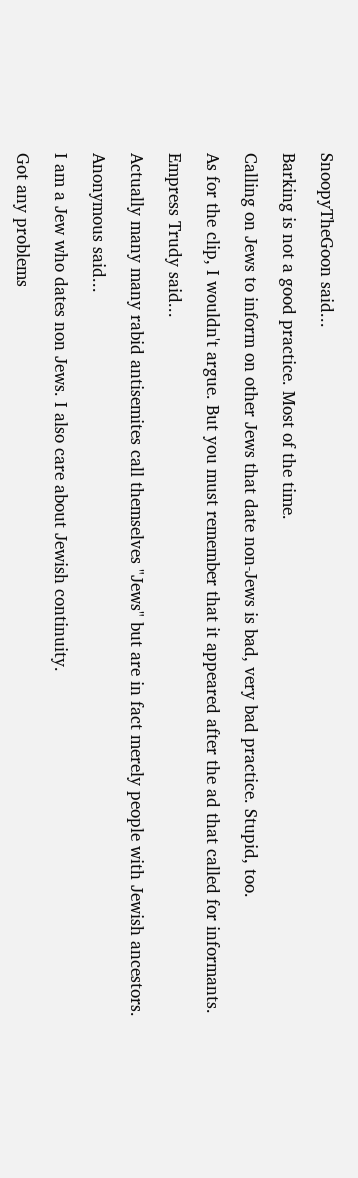SnoopyTheGoon said...

Barking is not a good practice. Most of the time.

Calling on Jews to inform on other Jews that date non-Jews is bad, very bad practice. Stupid, too.

As for the clip, I wouldn't argue. But you must remember that it appeared after the ad that called for informants.

Empress Trudy said...

Actually many many rabid antisemites call themselves "Jews" but are in fact merely people with Jewish ancestors.

Anonymous said...

I am a Jew who dates non Jews. I also care about Jewish continuity.

Got any problems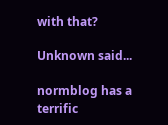with that?

Unknown said...

normblog has a terrific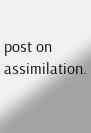post on assimilation.